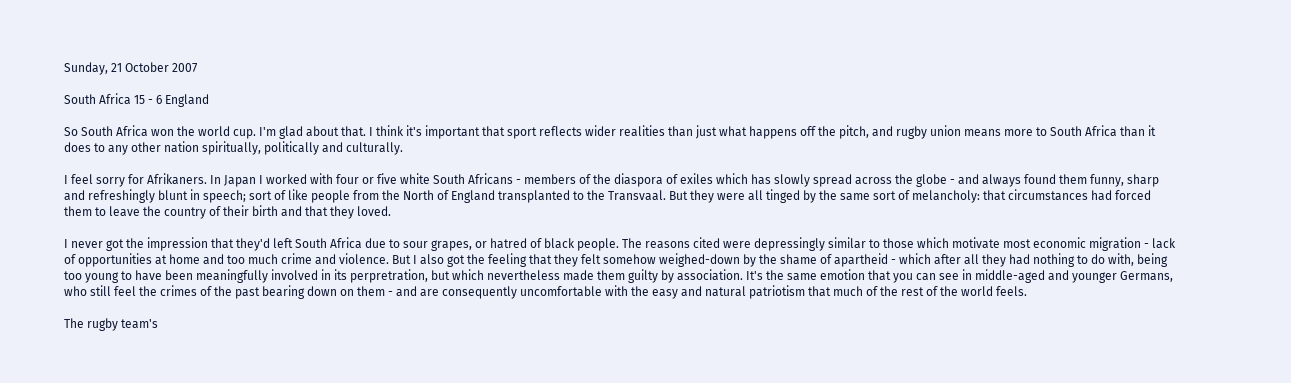Sunday, 21 October 2007

South Africa 15 - 6 England

So South Africa won the world cup. I'm glad about that. I think it's important that sport reflects wider realities than just what happens off the pitch, and rugby union means more to South Africa than it does to any other nation spiritually, politically and culturally.

I feel sorry for Afrikaners. In Japan I worked with four or five white South Africans - members of the diaspora of exiles which has slowly spread across the globe - and always found them funny, sharp and refreshingly blunt in speech; sort of like people from the North of England transplanted to the Transvaal. But they were all tinged by the same sort of melancholy: that circumstances had forced them to leave the country of their birth and that they loved.

I never got the impression that they'd left South Africa due to sour grapes, or hatred of black people. The reasons cited were depressingly similar to those which motivate most economic migration - lack of opportunities at home and too much crime and violence. But I also got the feeling that they felt somehow weighed-down by the shame of apartheid - which after all they had nothing to do with, being too young to have been meaningfully involved in its perpretration, but which nevertheless made them guilty by association. It's the same emotion that you can see in middle-aged and younger Germans, who still feel the crimes of the past bearing down on them - and are consequently uncomfortable with the easy and natural patriotism that much of the rest of the world feels.

The rugby team's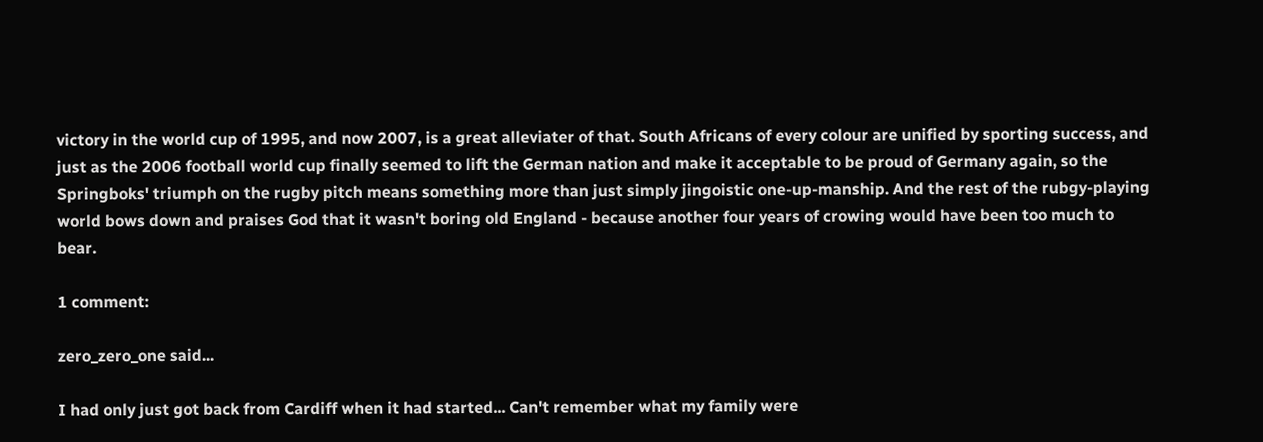victory in the world cup of 1995, and now 2007, is a great alleviater of that. South Africans of every colour are unified by sporting success, and just as the 2006 football world cup finally seemed to lift the German nation and make it acceptable to be proud of Germany again, so the Springboks' triumph on the rugby pitch means something more than just simply jingoistic one-up-manship. And the rest of the rubgy-playing world bows down and praises God that it wasn't boring old England - because another four years of crowing would have been too much to bear.

1 comment:

zero_zero_one said...

I had only just got back from Cardiff when it had started... Can't remember what my family were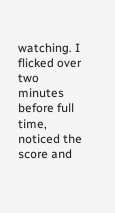watching. I flicked over two minutes before full time, noticed the score and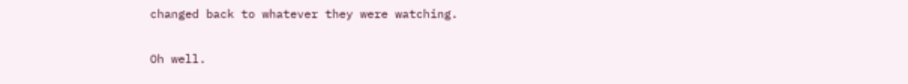changed back to whatever they were watching.

Oh well.